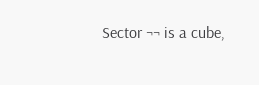Sector ¬¬ is a cube,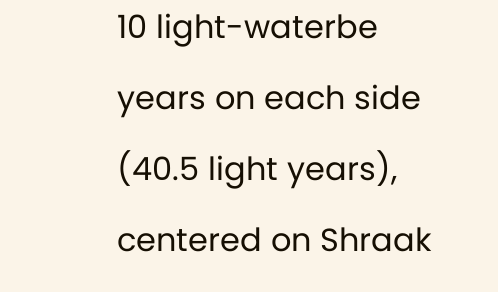10 light-waterbe years on each side (40.5 light years), centered on Shraak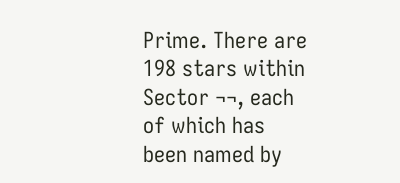Prime. There are 198 stars within Sector ¬¬, each of which has been named by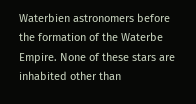Waterbien astronomers before the formation of the Waterbe Empire. None of these stars are inhabited other than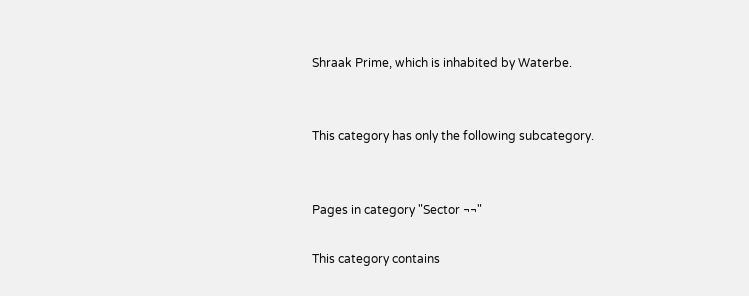Shraak Prime, which is inhabited by Waterbe.


This category has only the following subcategory.


Pages in category "Sector ¬¬"

This category contains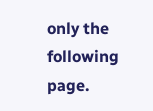only the following page.